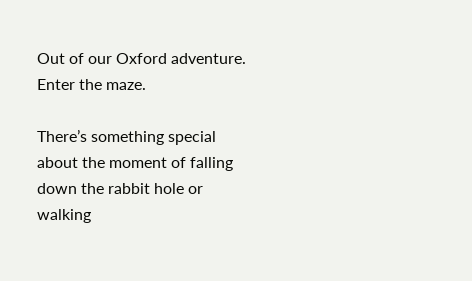Out of our Oxford adventure. Enter the maze.

There’s something special about the moment of falling down the rabbit hole or walking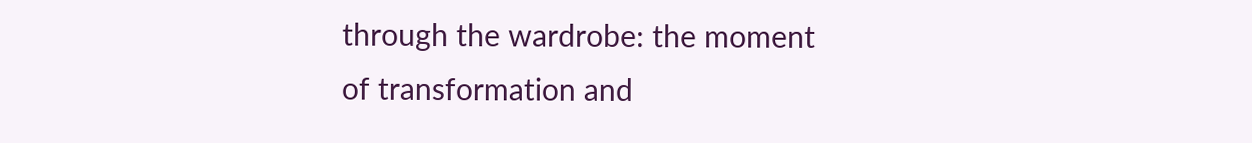through the wardrobe: the moment of transformation and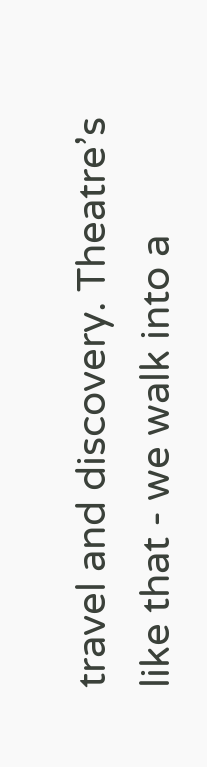travel and discovery. Theatre’s like that - we walk into a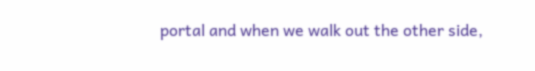portal and when we walk out the other side,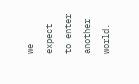we expect to enter another world.